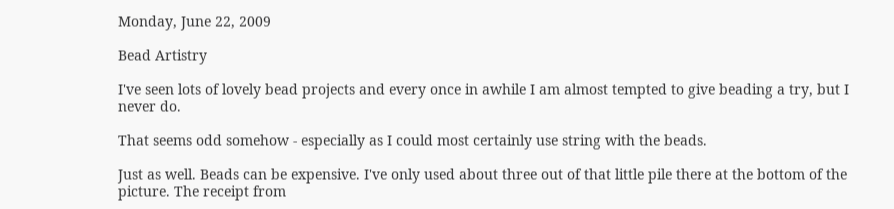Monday, June 22, 2009

Bead Artistry

I've seen lots of lovely bead projects and every once in awhile I am almost tempted to give beading a try, but I never do.

That seems odd somehow - especially as I could most certainly use string with the beads.

Just as well. Beads can be expensive. I've only used about three out of that little pile there at the bottom of the picture. The receipt from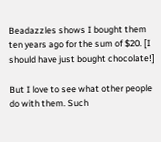Beadazzles shows I bought them ten years ago for the sum of $20. [I should have just bought chocolate!]

But I love to see what other people do with them. Such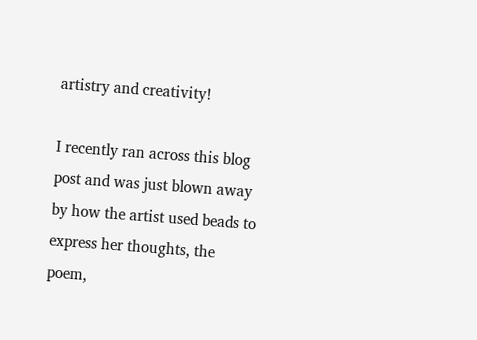artistry and creativity!

I recently ran across this blog post and was just blown away by how the artist used beads to express her thoughts, the poem,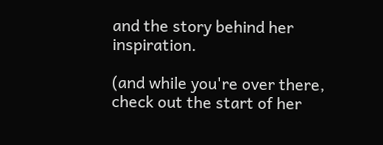and the story behind her inspiration.

(and while you're over there, check out the start of her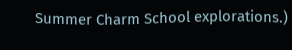Summer Charm School explorations.)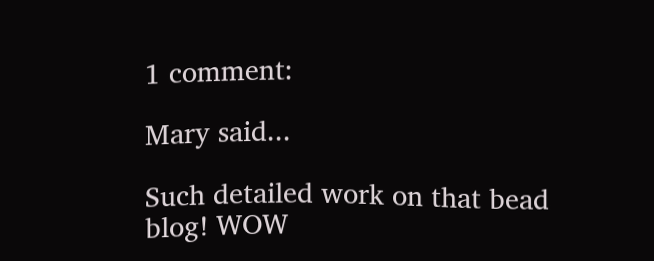1 comment:

Mary said...

Such detailed work on that bead blog! WOW